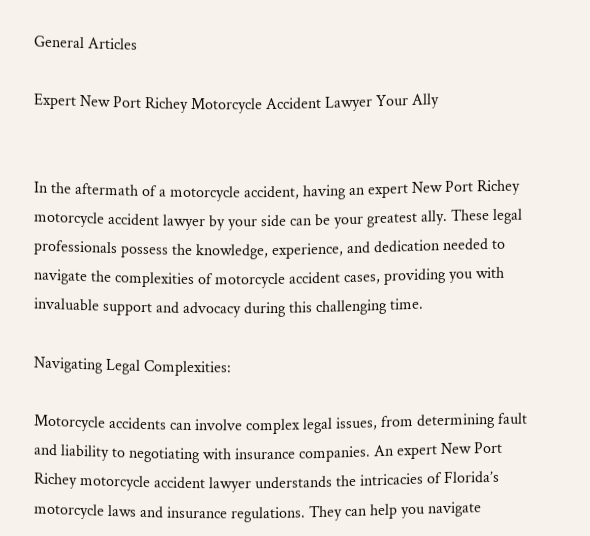General Articles

Expert New Port Richey Motorcycle Accident Lawyer Your Ally


In the aftermath of a motorcycle accident, having an expert New Port Richey motorcycle accident lawyer by your side can be your greatest ally. These legal professionals possess the knowledge, experience, and dedication needed to navigate the complexities of motorcycle accident cases, providing you with invaluable support and advocacy during this challenging time.

Navigating Legal Complexities:

Motorcycle accidents can involve complex legal issues, from determining fault and liability to negotiating with insurance companies. An expert New Port Richey motorcycle accident lawyer understands the intricacies of Florida’s motorcycle laws and insurance regulations. They can help you navigate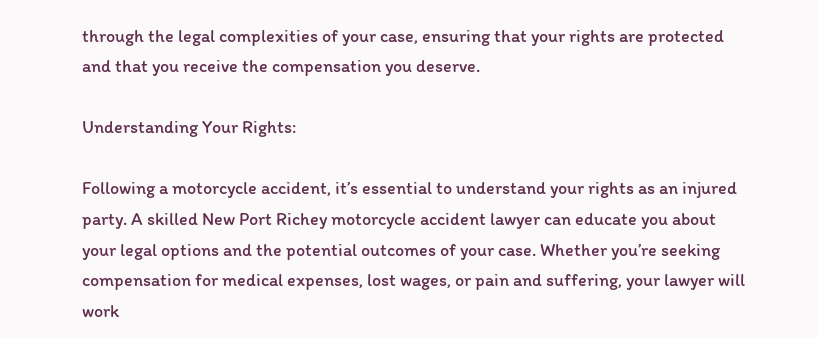through the legal complexities of your case, ensuring that your rights are protected and that you receive the compensation you deserve.

Understanding Your Rights:

Following a motorcycle accident, it’s essential to understand your rights as an injured party. A skilled New Port Richey motorcycle accident lawyer can educate you about your legal options and the potential outcomes of your case. Whether you’re seeking compensation for medical expenses, lost wages, or pain and suffering, your lawyer will work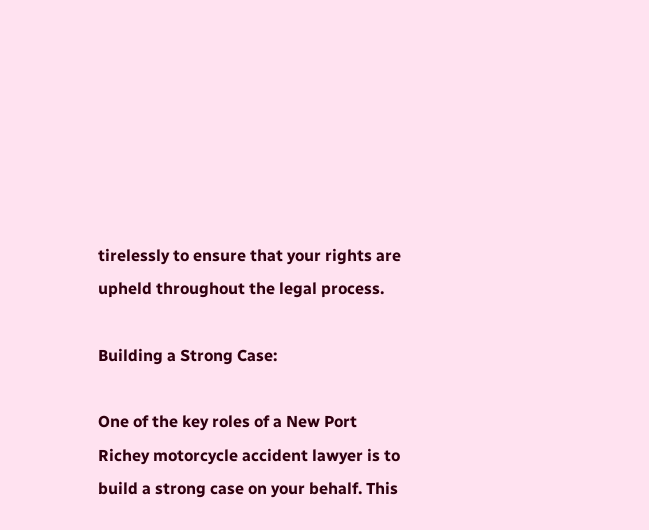tirelessly to ensure that your rights are upheld throughout the legal process.

Building a Strong Case:

One of the key roles of a New Port Richey motorcycle accident lawyer is to build a strong case on your behalf. This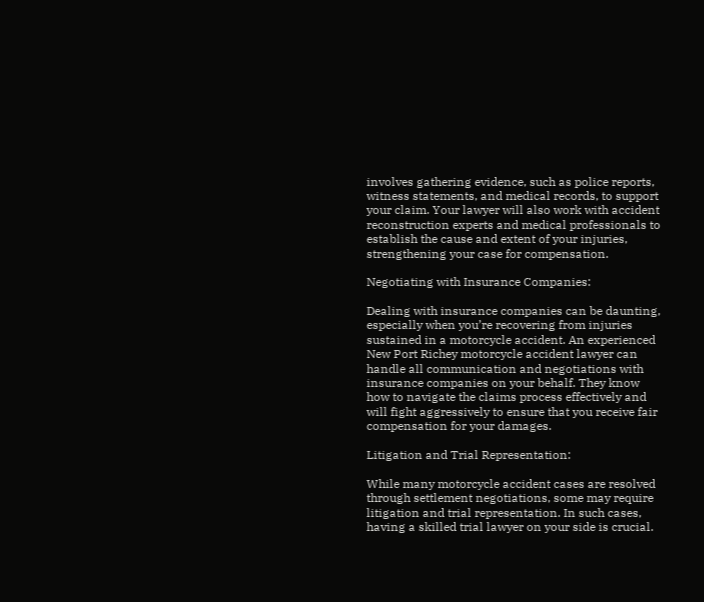involves gathering evidence, such as police reports, witness statements, and medical records, to support your claim. Your lawyer will also work with accident reconstruction experts and medical professionals to establish the cause and extent of your injuries, strengthening your case for compensation.

Negotiating with Insurance Companies:

Dealing with insurance companies can be daunting, especially when you’re recovering from injuries sustained in a motorcycle accident. An experienced New Port Richey motorcycle accident lawyer can handle all communication and negotiations with insurance companies on your behalf. They know how to navigate the claims process effectively and will fight aggressively to ensure that you receive fair compensation for your damages.

Litigation and Trial Representation:

While many motorcycle accident cases are resolved through settlement negotiations, some may require litigation and trial representation. In such cases, having a skilled trial lawyer on your side is crucial.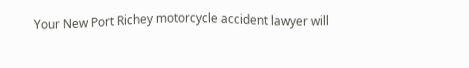Your New Port Richey motorcycle accident lawyer will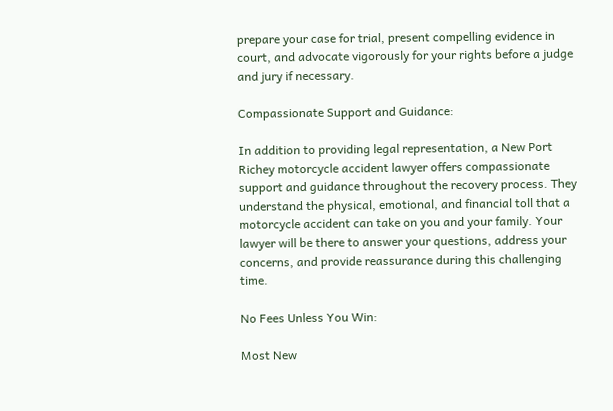prepare your case for trial, present compelling evidence in court, and advocate vigorously for your rights before a judge and jury if necessary.

Compassionate Support and Guidance:

In addition to providing legal representation, a New Port Richey motorcycle accident lawyer offers compassionate support and guidance throughout the recovery process. They understand the physical, emotional, and financial toll that a motorcycle accident can take on you and your family. Your lawyer will be there to answer your questions, address your concerns, and provide reassurance during this challenging time.

No Fees Unless You Win:

Most New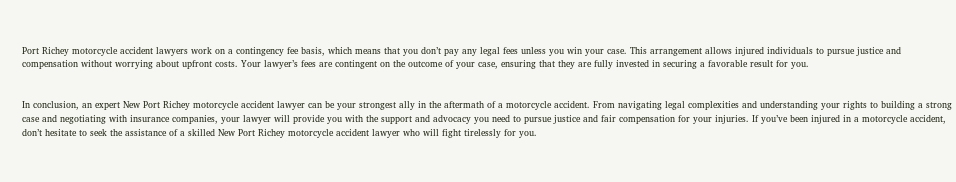Port Richey motorcycle accident lawyers work on a contingency fee basis, which means that you don’t pay any legal fees unless you win your case. This arrangement allows injured individuals to pursue justice and compensation without worrying about upfront costs. Your lawyer’s fees are contingent on the outcome of your case, ensuring that they are fully invested in securing a favorable result for you.


In conclusion, an expert New Port Richey motorcycle accident lawyer can be your strongest ally in the aftermath of a motorcycle accident. From navigating legal complexities and understanding your rights to building a strong case and negotiating with insurance companies, your lawyer will provide you with the support and advocacy you need to pursue justice and fair compensation for your injuries. If you’ve been injured in a motorcycle accident, don’t hesitate to seek the assistance of a skilled New Port Richey motorcycle accident lawyer who will fight tirelessly for you.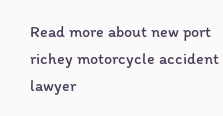Read more about new port richey motorcycle accident lawyer